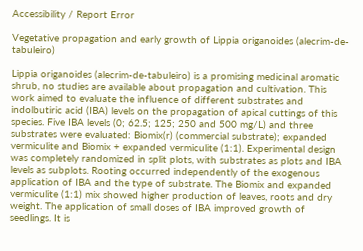Accessibility / Report Error

Vegetative propagation and early growth of Lippia origanoides (alecrim-de-tabuleiro)

Lippia origanoides (alecrim-de-tabuleiro) is a promising medicinal aromatic shrub, no studies are available about propagation and cultivation. This work aimed to evaluate the influence of different substrates and indolbutiric acid (IBA) levels on the propagation of apical cuttings of this species. Five IBA levels (0; 62.5; 125; 250 and 500 mg/L) and three substrates were evaluated: Biomix(r) (commercial substrate); expanded vermiculite and Biomix + expanded vermiculite (1:1). Experimental design was completely randomized in split plots, with substrates as plots and IBA levels as subplots. Rooting occurred independently of the exogenous application of IBA and the type of substrate. The Biomix and expanded vermiculite (1:1) mix showed higher production of leaves, roots and dry weight. The application of small doses of IBA improved growth of seedlings. It is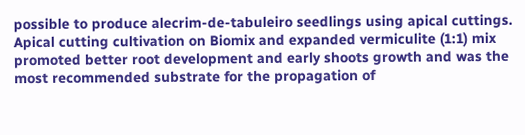possible to produce alecrim-de-tabuleiro seedlings using apical cuttings. Apical cutting cultivation on Biomix and expanded vermiculite (1:1) mix promoted better root development and early shoots growth and was the most recommended substrate for the propagation of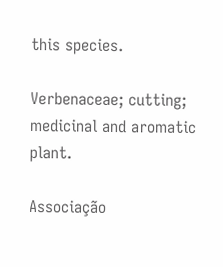this species.

Verbenaceae; cutting; medicinal and aromatic plant.

Associação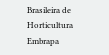Brasileira de Horticultura Embrapa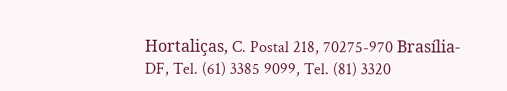Hortaliças, C. Postal 218, 70275-970 Brasília-DF, Tel. (61) 3385 9099, Tel. (81) 3320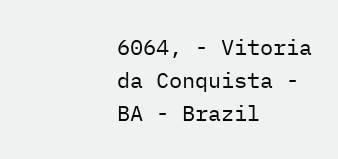6064, - Vitoria da Conquista - BA - Brazil